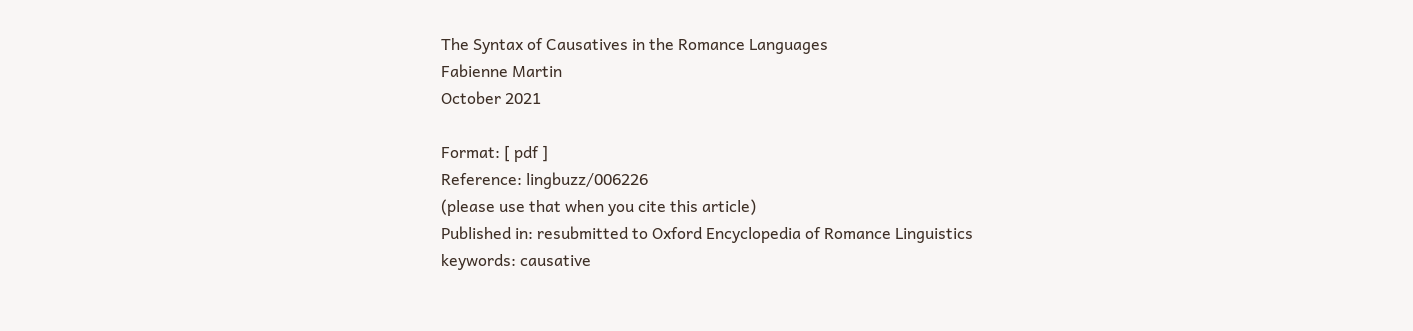The Syntax of Causatives in the Romance Languages
Fabienne Martin
October 2021

Format: [ pdf ]
Reference: lingbuzz/006226
(please use that when you cite this article)
Published in: resubmitted to Oxford Encyclopedia of Romance Linguistics
keywords: causative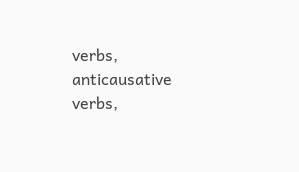verbs, anticausative verbs,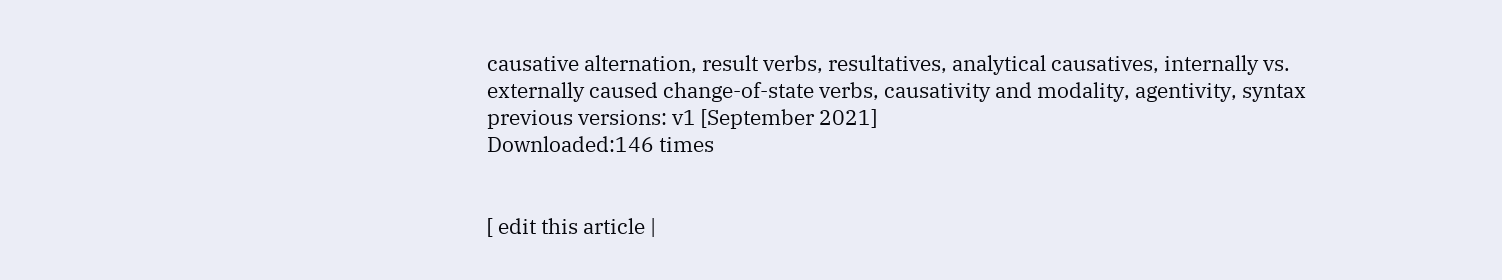causative alternation, result verbs, resultatives, analytical causatives, internally vs. externally caused change-of-state verbs, causativity and modality, agentivity, syntax
previous versions: v1 [September 2021]
Downloaded:146 times


[ edit this article |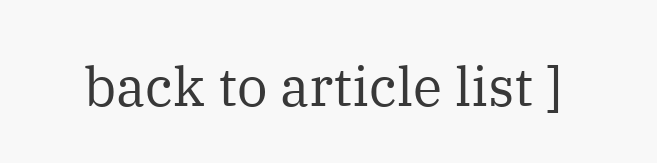back to article list ]